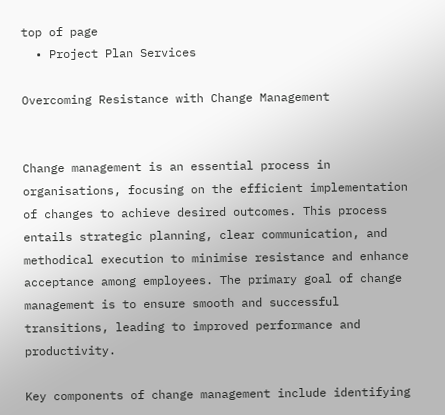top of page
  • Project Plan Services

Overcoming Resistance with Change Management


Change management is an essential process in organisations, focusing on the efficient implementation of changes to achieve desired outcomes. This process entails strategic planning, clear communication, and methodical execution to minimise resistance and enhance acceptance among employees. The primary goal of change management is to ensure smooth and successful transitions, leading to improved performance and productivity.

Key components of change management include identifying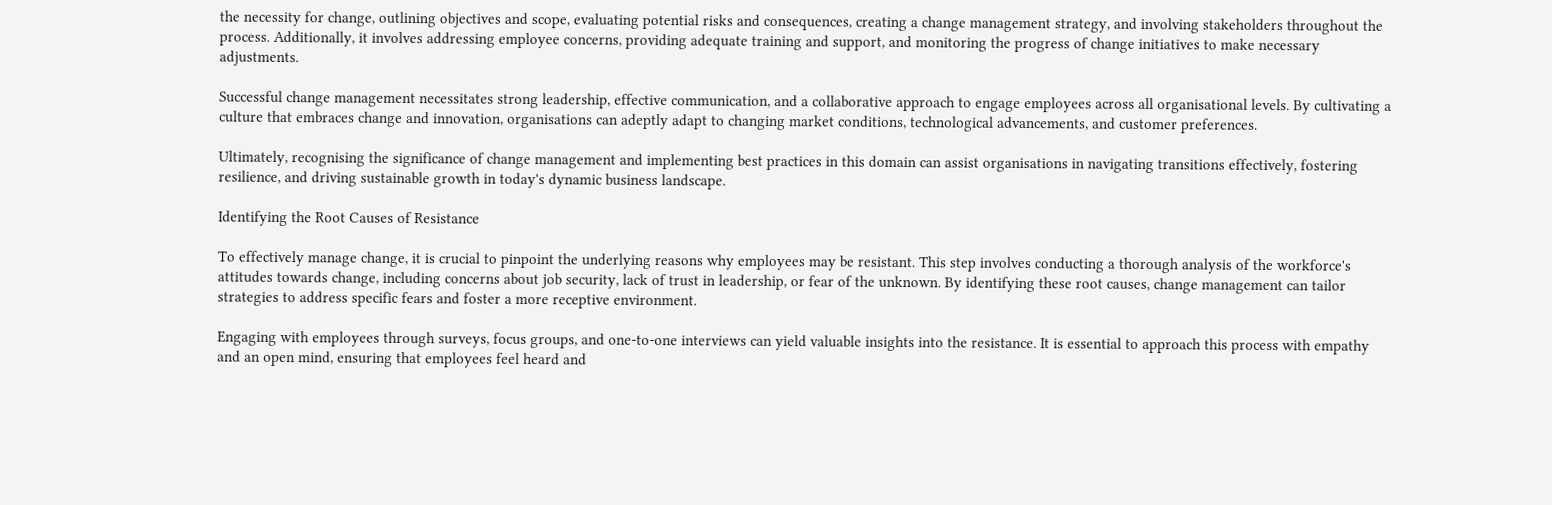the necessity for change, outlining objectives and scope, evaluating potential risks and consequences, creating a change management strategy, and involving stakeholders throughout the process. Additionally, it involves addressing employee concerns, providing adequate training and support, and monitoring the progress of change initiatives to make necessary adjustments.

Successful change management necessitates strong leadership, effective communication, and a collaborative approach to engage employees across all organisational levels. By cultivating a culture that embraces change and innovation, organisations can adeptly adapt to changing market conditions, technological advancements, and customer preferences.

Ultimately, recognising the significance of change management and implementing best practices in this domain can assist organisations in navigating transitions effectively, fostering resilience, and driving sustainable growth in today's dynamic business landscape.

Identifying the Root Causes of Resistance

To effectively manage change, it is crucial to pinpoint the underlying reasons why employees may be resistant. This step involves conducting a thorough analysis of the workforce's attitudes towards change, including concerns about job security, lack of trust in leadership, or fear of the unknown. By identifying these root causes, change management can tailor strategies to address specific fears and foster a more receptive environment.

Engaging with employees through surveys, focus groups, and one-to-one interviews can yield valuable insights into the resistance. It is essential to approach this process with empathy and an open mind, ensuring that employees feel heard and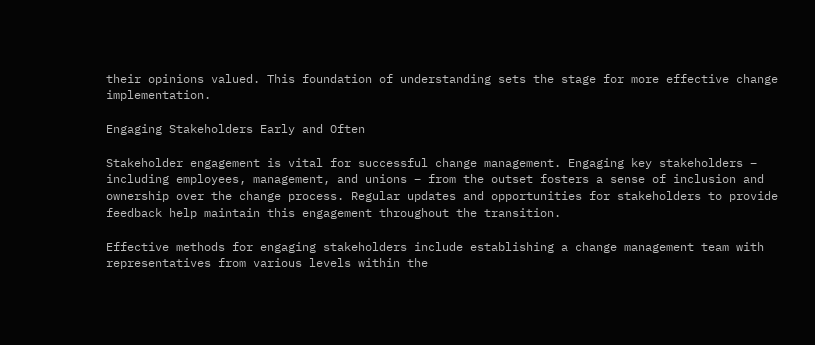their opinions valued. This foundation of understanding sets the stage for more effective change implementation.

Engaging Stakeholders Early and Often

Stakeholder engagement is vital for successful change management. Engaging key stakeholders – including employees, management, and unions – from the outset fosters a sense of inclusion and ownership over the change process. Regular updates and opportunities for stakeholders to provide feedback help maintain this engagement throughout the transition.

Effective methods for engaging stakeholders include establishing a change management team with representatives from various levels within the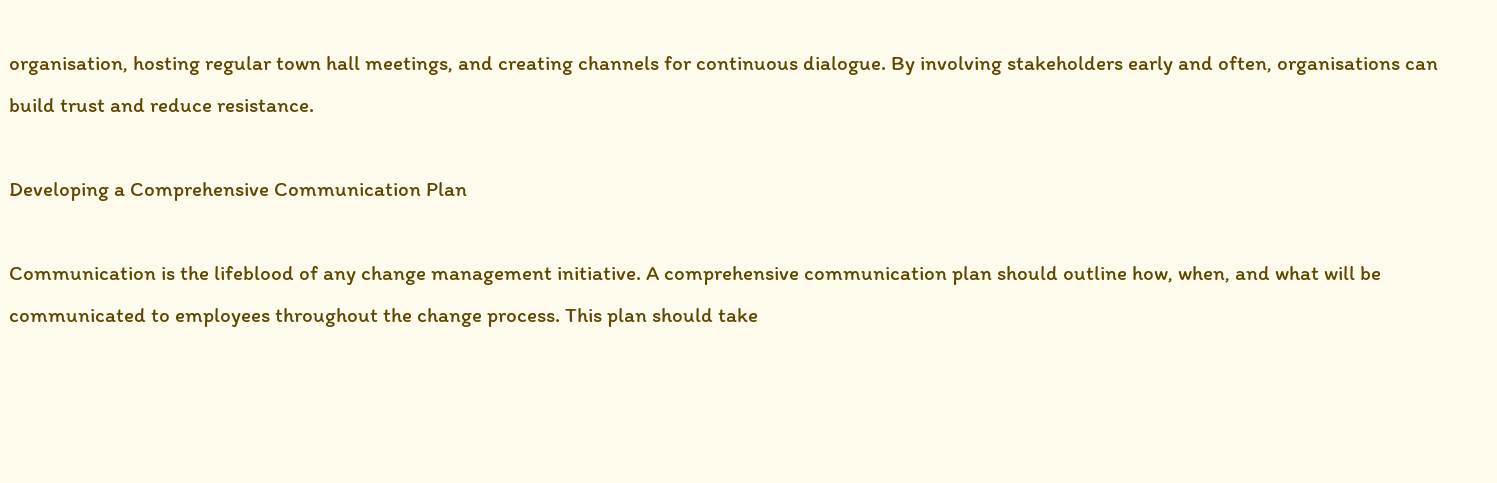organisation, hosting regular town hall meetings, and creating channels for continuous dialogue. By involving stakeholders early and often, organisations can build trust and reduce resistance.

Developing a Comprehensive Communication Plan

Communication is the lifeblood of any change management initiative. A comprehensive communication plan should outline how, when, and what will be communicated to employees throughout the change process. This plan should take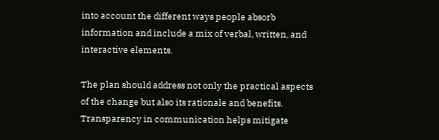into account the different ways people absorb information and include a mix of verbal, written, and interactive elements.

The plan should address not only the practical aspects of the change but also its rationale and benefits. Transparency in communication helps mitigate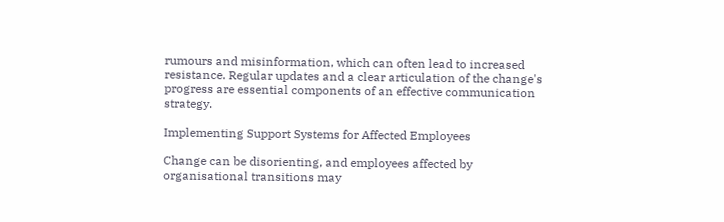rumours and misinformation, which can often lead to increased resistance. Regular updates and a clear articulation of the change's progress are essential components of an effective communication strategy.

Implementing Support Systems for Affected Employees

Change can be disorienting, and employees affected by organisational transitions may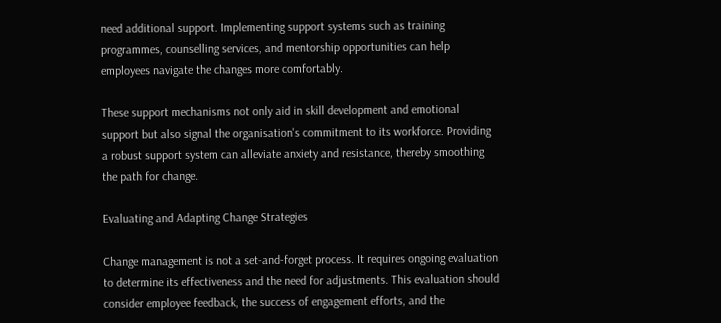need additional support. Implementing support systems such as training programmes, counselling services, and mentorship opportunities can help employees navigate the changes more comfortably.

These support mechanisms not only aid in skill development and emotional support but also signal the organisation's commitment to its workforce. Providing a robust support system can alleviate anxiety and resistance, thereby smoothing the path for change.

Evaluating and Adapting Change Strategies

Change management is not a set-and-forget process. It requires ongoing evaluation to determine its effectiveness and the need for adjustments. This evaluation should consider employee feedback, the success of engagement efforts, and the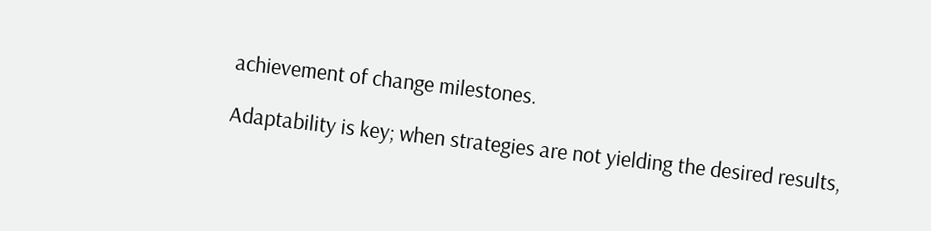achievement of change milestones.

Adaptability is key; when strategies are not yielding the desired results,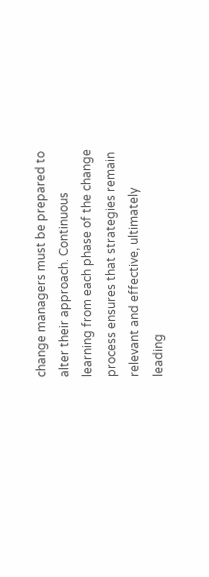change managers must be prepared to alter their approach. Continuous learning from each phase of the change process ensures that strategies remain relevant and effective, ultimately leading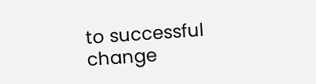to successful change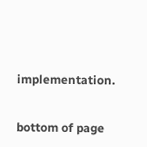implementation.


bottom of page